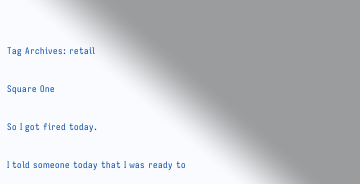Tag Archives: retail

Square One

So I got fired today.

I told someone today that I was ready to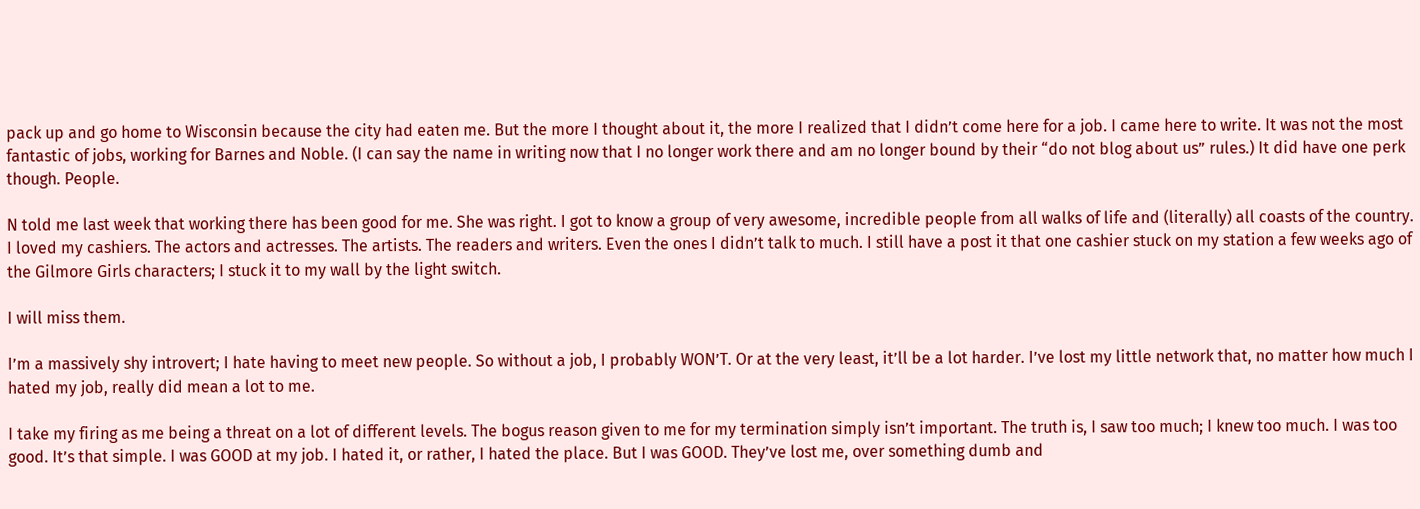pack up and go home to Wisconsin because the city had eaten me. But the more I thought about it, the more I realized that I didn’t come here for a job. I came here to write. It was not the most fantastic of jobs, working for Barnes and Noble. (I can say the name in writing now that I no longer work there and am no longer bound by their “do not blog about us” rules.) It did have one perk though. People.

N told me last week that working there has been good for me. She was right. I got to know a group of very awesome, incredible people from all walks of life and (literally) all coasts of the country. I loved my cashiers. The actors and actresses. The artists. The readers and writers. Even the ones I didn’t talk to much. I still have a post it that one cashier stuck on my station a few weeks ago of the Gilmore Girls characters; I stuck it to my wall by the light switch.

I will miss them.

I’m a massively shy introvert; I hate having to meet new people. So without a job, I probably WON’T. Or at the very least, it’ll be a lot harder. I’ve lost my little network that, no matter how much I hated my job, really did mean a lot to me.

I take my firing as me being a threat on a lot of different levels. The bogus reason given to me for my termination simply isn’t important. The truth is, I saw too much; I knew too much. I was too good. It’s that simple. I was GOOD at my job. I hated it, or rather, I hated the place. But I was GOOD. They’ve lost me, over something dumb and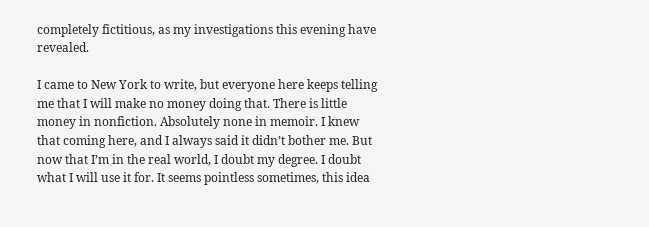completely fictitious, as my investigations this evening have revealed.

I came to New York to write, but everyone here keeps telling me that I will make no money doing that. There is little money in nonfiction. Absolutely none in memoir. I knew that coming here, and I always said it didn’t bother me. But now that I’m in the real world, I doubt my degree. I doubt what I will use it for. It seems pointless sometimes, this idea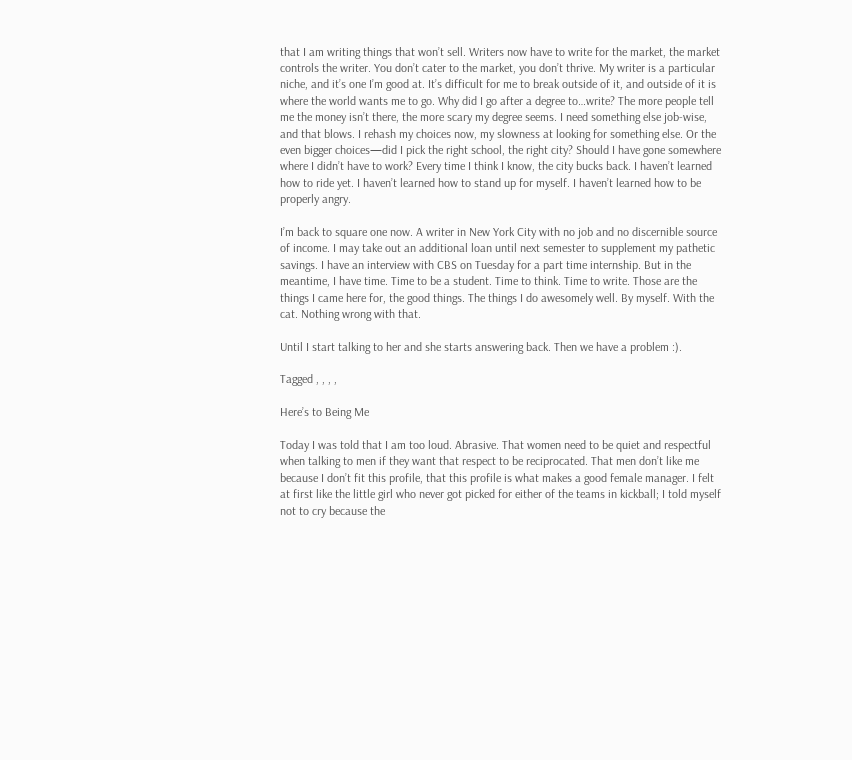that I am writing things that won’t sell. Writers now have to write for the market, the market controls the writer. You don’t cater to the market, you don’t thrive. My writer is a particular niche, and it’s one I’m good at. It’s difficult for me to break outside of it, and outside of it is where the world wants me to go. Why did I go after a degree to…write? The more people tell me the money isn’t there, the more scary my degree seems. I need something else job-wise, and that blows. I rehash my choices now, my slowness at looking for something else. Or the even bigger choices—did I pick the right school, the right city? Should I have gone somewhere where I didn’t have to work? Every time I think I know, the city bucks back. I haven’t learned how to ride yet. I haven’t learned how to stand up for myself. I haven’t learned how to be properly angry.

I’m back to square one now. A writer in New York City with no job and no discernible source of income. I may take out an additional loan until next semester to supplement my pathetic savings. I have an interview with CBS on Tuesday for a part time internship. But in the meantime, I have time. Time to be a student. Time to think. Time to write. Those are the things I came here for, the good things. The things I do awesomely well. By myself. With the cat. Nothing wrong with that.

Until I start talking to her and she starts answering back. Then we have a problem :).

Tagged , , , ,

Here’s to Being Me

Today I was told that I am too loud. Abrasive. That women need to be quiet and respectful when talking to men if they want that respect to be reciprocated. That men don’t like me because I don’t fit this profile, that this profile is what makes a good female manager. I felt at first like the little girl who never got picked for either of the teams in kickball; I told myself not to cry because the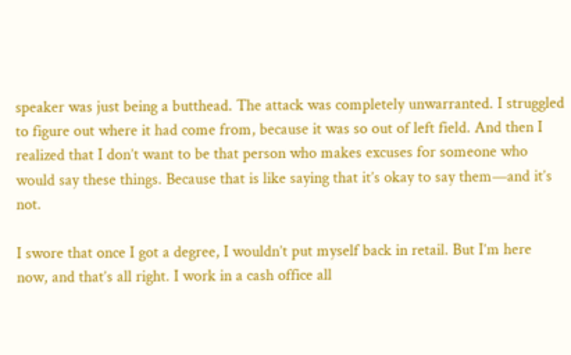speaker was just being a butthead. The attack was completely unwarranted. I struggled to figure out where it had come from, because it was so out of left field. And then I realized that I don’t want to be that person who makes excuses for someone who would say these things. Because that is like saying that it’s okay to say them—and it’s not.

I swore that once I got a degree, I wouldn’t put myself back in retail. But I’m here now, and that’s all right. I work in a cash office all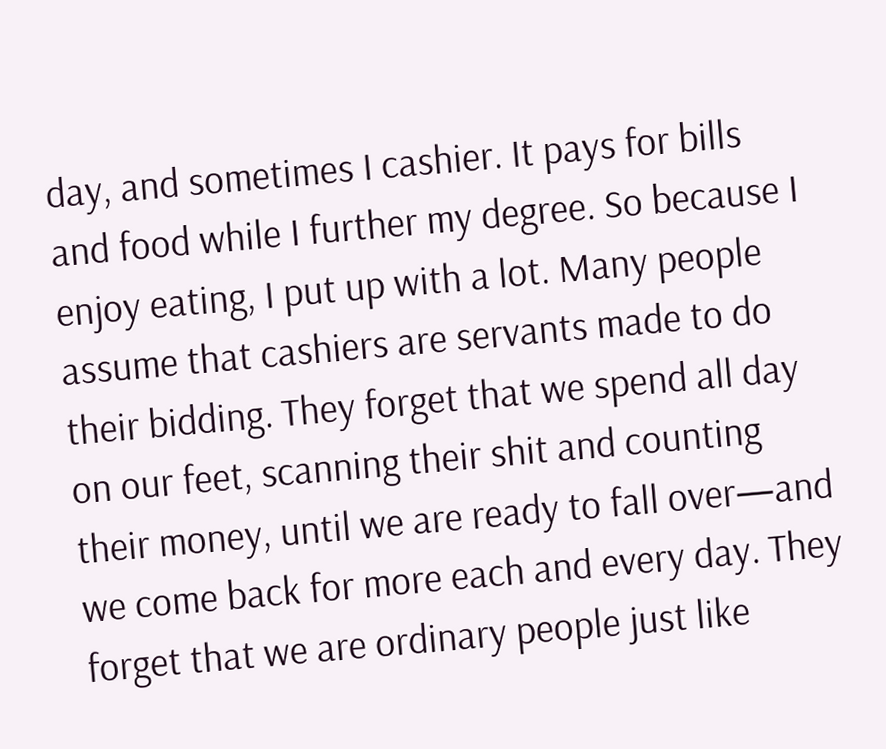day, and sometimes I cashier. It pays for bills and food while I further my degree. So because I enjoy eating, I put up with a lot. Many people assume that cashiers are servants made to do their bidding. They forget that we spend all day on our feet, scanning their shit and counting their money, until we are ready to fall over—and we come back for more each and every day. They forget that we are ordinary people just like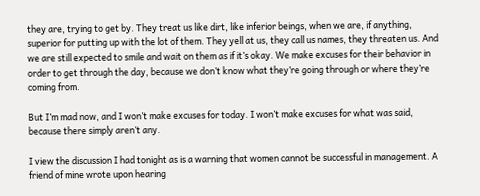they are, trying to get by. They treat us like dirt, like inferior beings, when we are, if anything, superior for putting up with the lot of them. They yell at us, they call us names, they threaten us. And we are still expected to smile and wait on them as if it’s okay. We make excuses for their behavior in order to get through the day, because we don’t know what they’re going through or where they’re coming from.

But I’m mad now, and I won’t make excuses for today. I won’t make excuses for what was said, because there simply aren’t any.

I view the discussion I had tonight as is a warning that women cannot be successful in management. A friend of mine wrote upon hearing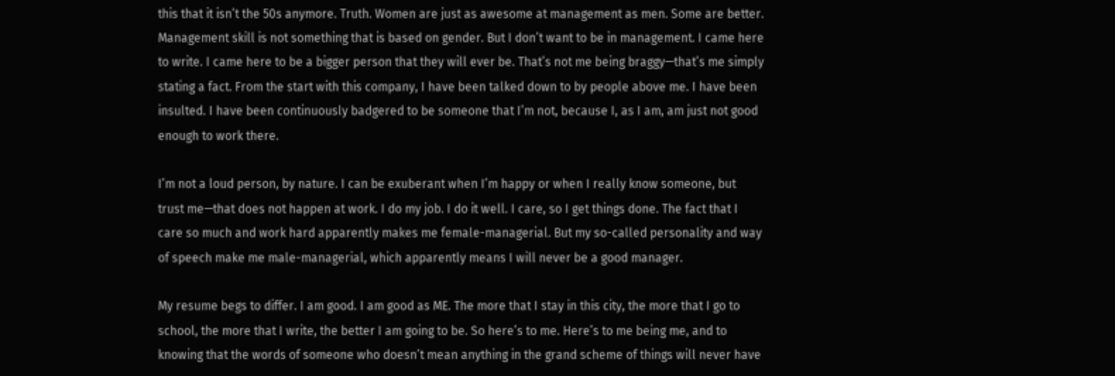this that it isn’t the 50s anymore. Truth. Women are just as awesome at management as men. Some are better. Management skill is not something that is based on gender. But I don’t want to be in management. I came here to write. I came here to be a bigger person that they will ever be. That’s not me being braggy—that’s me simply stating a fact. From the start with this company, I have been talked down to by people above me. I have been insulted. I have been continuously badgered to be someone that I’m not, because I, as I am, am just not good enough to work there.

I’m not a loud person, by nature. I can be exuberant when I’m happy or when I really know someone, but trust me—that does not happen at work. I do my job. I do it well. I care, so I get things done. The fact that I care so much and work hard apparently makes me female-managerial. But my so-called personality and way of speech make me male-managerial, which apparently means I will never be a good manager.

My resume begs to differ. I am good. I am good as ME. The more that I stay in this city, the more that I go to school, the more that I write, the better I am going to be. So here’s to me. Here’s to me being me, and to knowing that the words of someone who doesn’t mean anything in the grand scheme of things will never have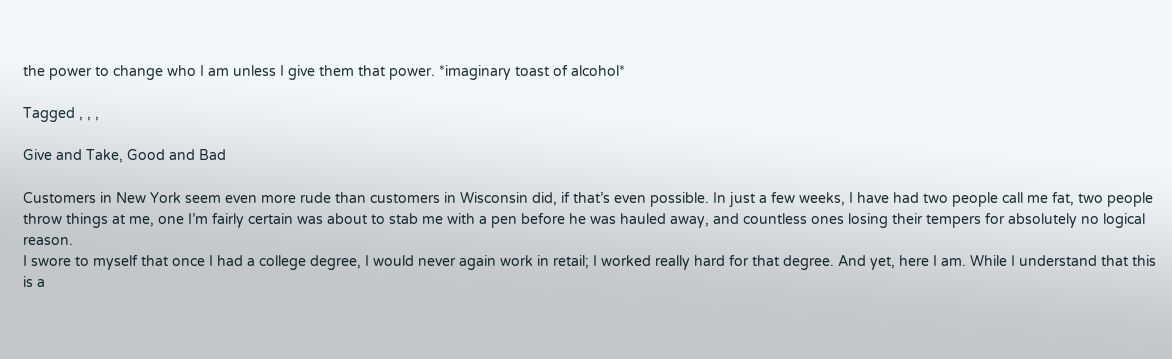the power to change who I am unless I give them that power. *imaginary toast of alcohol*

Tagged , , ,

Give and Take, Good and Bad

Customers in New York seem even more rude than customers in Wisconsin did, if that’s even possible. In just a few weeks, I have had two people call me fat, two people throw things at me, one I’m fairly certain was about to stab me with a pen before he was hauled away, and countless ones losing their tempers for absolutely no logical reason.
I swore to myself that once I had a college degree, I would never again work in retail; I worked really hard for that degree. And yet, here I am. While I understand that this is a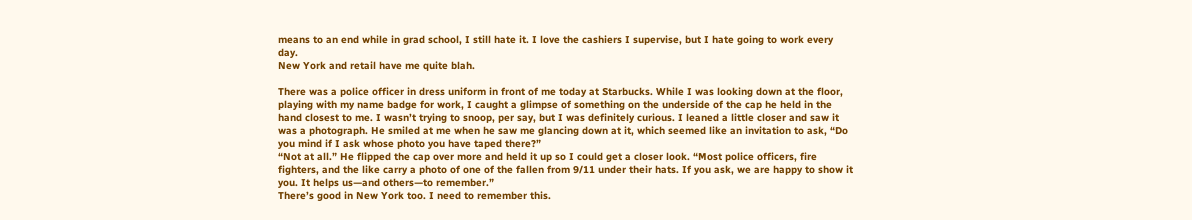means to an end while in grad school, I still hate it. I love the cashiers I supervise, but I hate going to work every day.
New York and retail have me quite blah.

There was a police officer in dress uniform in front of me today at Starbucks. While I was looking down at the floor, playing with my name badge for work, I caught a glimpse of something on the underside of the cap he held in the hand closest to me. I wasn’t trying to snoop, per say, but I was definitely curious. I leaned a little closer and saw it was a photograph. He smiled at me when he saw me glancing down at it, which seemed like an invitation to ask, “Do you mind if I ask whose photo you have taped there?”
“Not at all.” He flipped the cap over more and held it up so I could get a closer look. “Most police officers, fire fighters, and the like carry a photo of one of the fallen from 9/11 under their hats. If you ask, we are happy to show it you. It helps us—and others—to remember.”
There’s good in New York too. I need to remember this.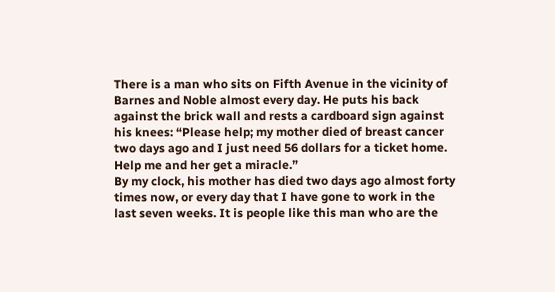There is a man who sits on Fifth Avenue in the vicinity of Barnes and Noble almost every day. He puts his back against the brick wall and rests a cardboard sign against his knees: “Please help; my mother died of breast cancer two days ago and I just need 56 dollars for a ticket home. Help me and her get a miracle.”
By my clock, his mother has died two days ago almost forty times now, or every day that I have gone to work in the last seven weeks. It is people like this man who are the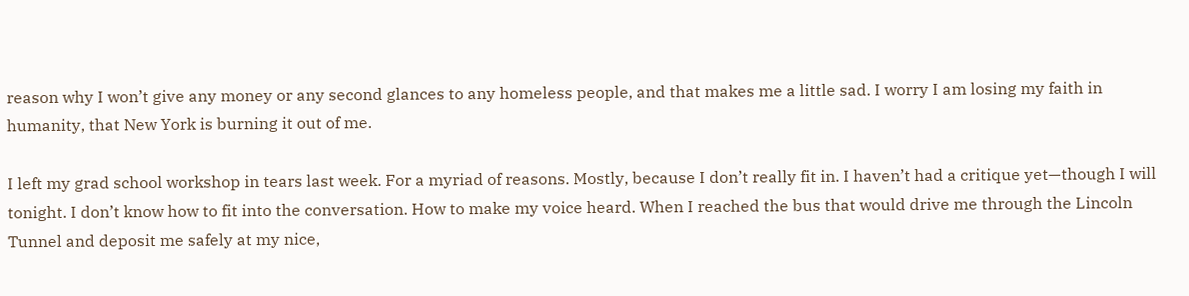reason why I won’t give any money or any second glances to any homeless people, and that makes me a little sad. I worry I am losing my faith in humanity, that New York is burning it out of me.

I left my grad school workshop in tears last week. For a myriad of reasons. Mostly, because I don’t really fit in. I haven’t had a critique yet—though I will tonight. I don’t know how to fit into the conversation. How to make my voice heard. When I reached the bus that would drive me through the Lincoln Tunnel and deposit me safely at my nice,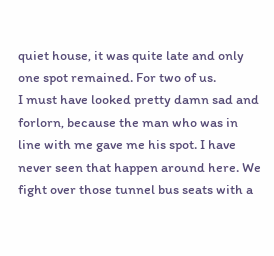quiet house, it was quite late and only one spot remained. For two of us.
I must have looked pretty damn sad and forlorn, because the man who was in line with me gave me his spot. I have never seen that happen around here. We fight over those tunnel bus seats with a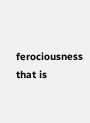ferociousness that is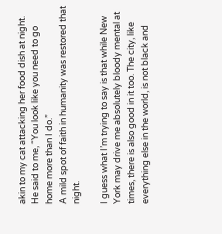akin to my cat attacking her food dish at night. He said to me, “You look like you need to go home more than I do.”
A mild spot of faith in humanity was restored that night.

I guess what I’m trying to say is that while New York may drive me absolutely bloody mental at times, there is also good in it too. The city, like everything else in the world, is not black and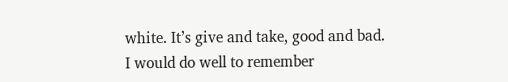white. It’s give and take, good and bad.
I would do well to remember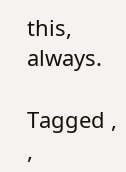this, always.

Tagged , ,